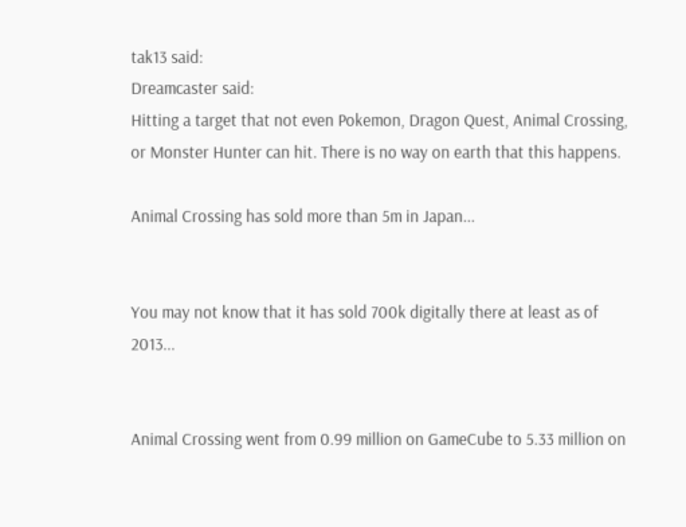tak13 said:
Dreamcaster said:
Hitting a target that not even Pokemon, Dragon Quest, Animal Crossing, or Monster Hunter can hit. There is no way on earth that this happens.

Animal Crossing has sold more than 5m in Japan...


You may not know that it has sold 700k digitally there at least as of 2013...


Animal Crossing went from 0.99 million on GameCube to 5.33 million on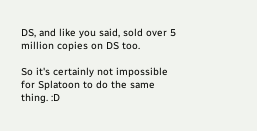DS, and like you said, sold over 5 million copies on DS too.

So it's certainly not impossible for Splatoon to do the same thing. :D